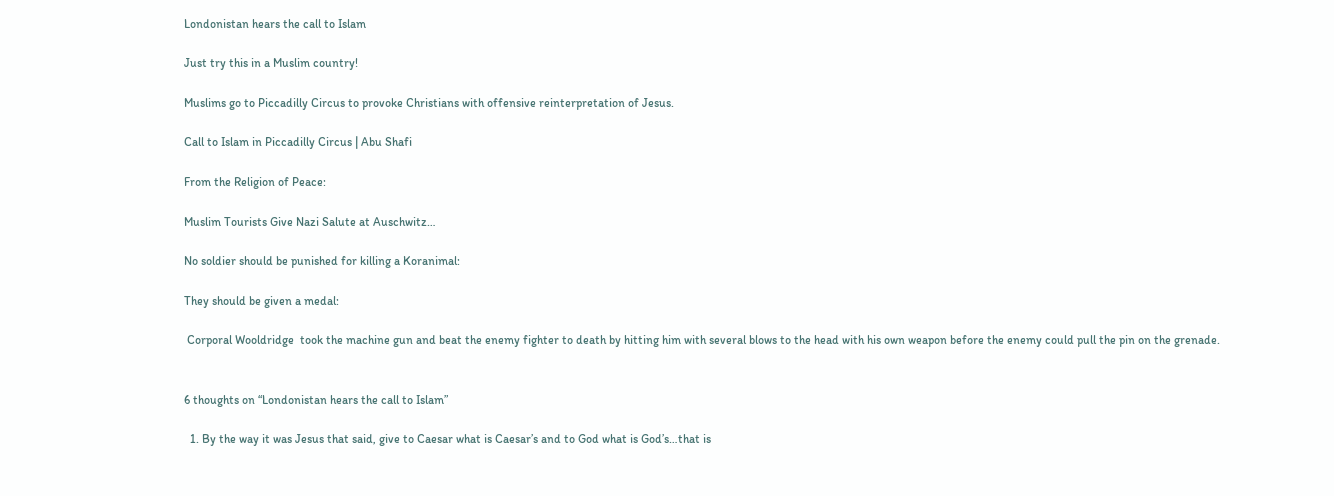Londonistan hears the call to Islam

Just try this in a Muslim country!

Muslims go to Piccadilly Circus to provoke Christians with offensive reinterpretation of Jesus.

Call to Islam in Piccadilly Circus | Abu Shafi

From the Religion of Peace:

Muslim Tourists Give Nazi Salute at Auschwitz…

No soldier should be punished for killing a Koranimal:

They should be given a medal:

 Corporal Wooldridge  took the machine gun and beat the enemy fighter to death by hitting him with several blows to the head with his own weapon before the enemy could pull the pin on the grenade.


6 thoughts on “Londonistan hears the call to Islam”

  1. By the way it was Jesus that said, give to Caesar what is Caesar’s and to God what is God’s…that is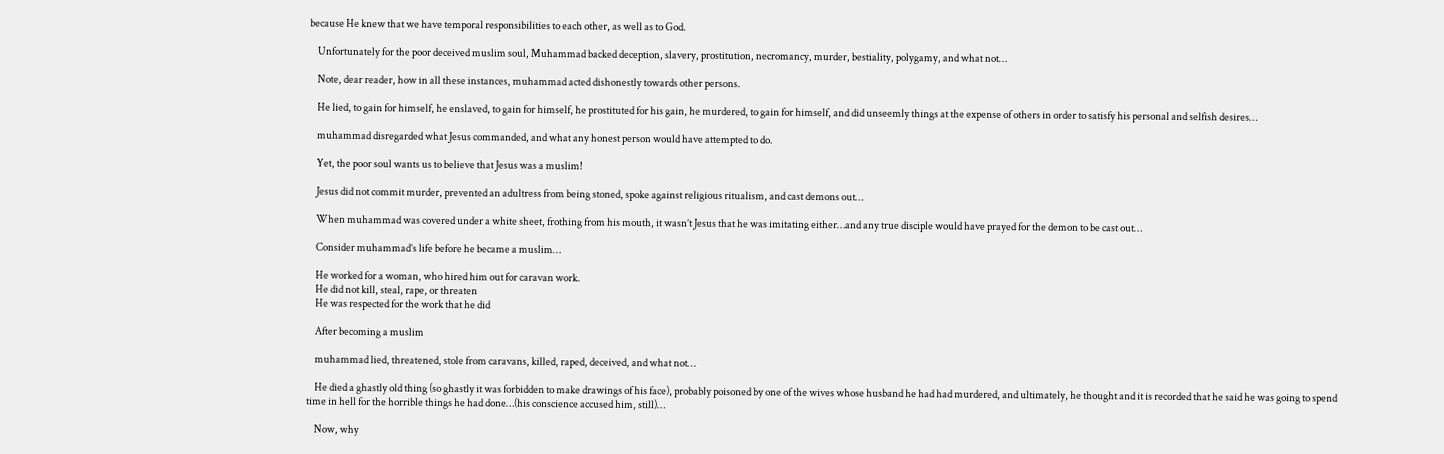because He knew that we have temporal responsibilities to each other, as well as to God.

    Unfortunately for the poor deceived muslim soul, Muhammad backed deception, slavery, prostitution, necromancy, murder, bestiality, polygamy, and what not…

    Note, dear reader, how in all these instances, muhammad acted dishonestly towards other persons.

    He lied, to gain for himself, he enslaved, to gain for himself, he prostituted for his gain, he murdered, to gain for himself, and did unseemly things at the expense of others in order to satisfy his personal and selfish desires…

    muhammad disregarded what Jesus commanded, and what any honest person would have attempted to do.

    Yet, the poor soul wants us to believe that Jesus was a muslim!

    Jesus did not commit murder, prevented an adultress from being stoned, spoke against religious ritualism, and cast demons out…

    When muhammad was covered under a white sheet, frothing from his mouth, it wasn’t Jesus that he was imitating either…and any true disciple would have prayed for the demon to be cast out…

    Consider muhammad’s life before he became a muslim…

    He worked for a woman, who hired him out for caravan work.
    He did not kill, steal, rape, or threaten
    He was respected for the work that he did

    After becoming a muslim

    muhammad lied, threatened, stole from caravans, killed, raped, deceived, and what not…

    He died a ghastly old thing (so ghastly it was forbidden to make drawings of his face), probably poisoned by one of the wives whose husband he had had murdered, and ultimately, he thought and it is recorded that he said he was going to spend time in hell for the horrible things he had done…(his conscience accused him, still)…

    Now, why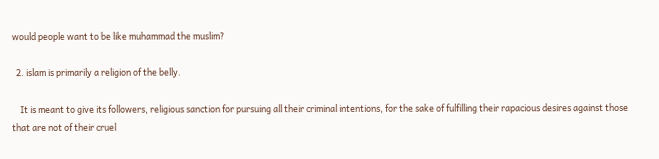would people want to be like muhammad the muslim?

  2. islam is primarily a religion of the belly.

    It is meant to give its followers, religious sanction for pursuing all their criminal intentions, for the sake of fulfilling their rapacious desires against those that are not of their cruel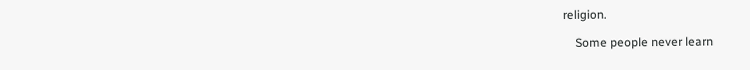religion.

    Some people never learn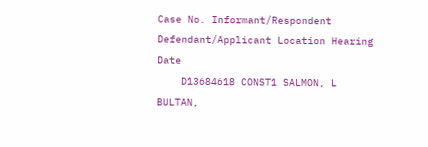Case No. Informant/Respondent Defendant/Applicant Location Hearing Date
    D13684618 CONST1 SALMON, L BULTAN,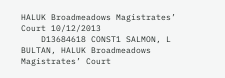HALUK Broadmeadows Magistrates’ Court 10/12/2013
    D13684618 CONST1 SALMON, L BULTAN, HALUK Broadmeadows Magistrates’ Court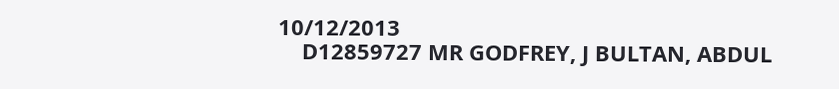10/12/2013
    D12859727 MR GODFREY, J BULTAN, ABDUL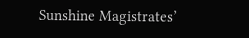Sunshine Magistrates’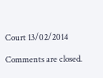Court 13/02/2014

Comments are closed.